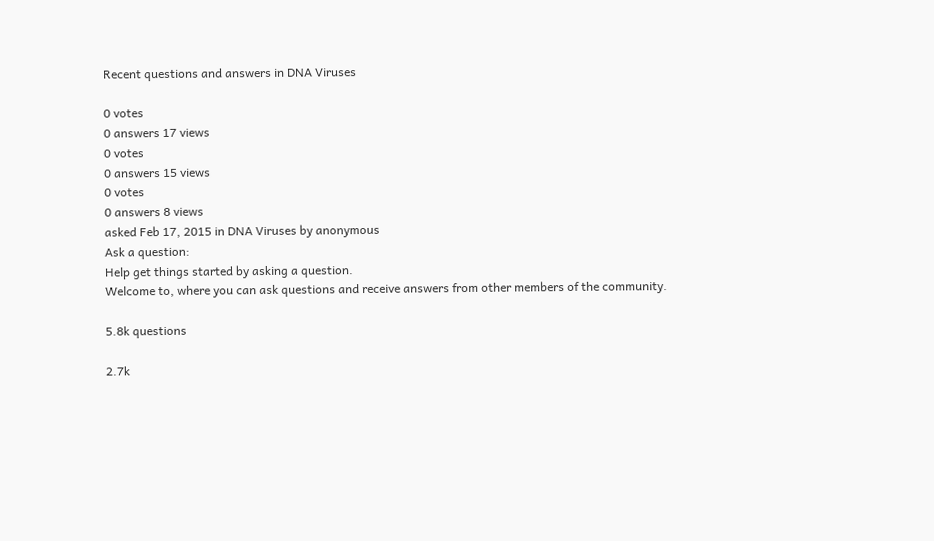Recent questions and answers in DNA Viruses

0 votes
0 answers 17 views
0 votes
0 answers 15 views
0 votes
0 answers 8 views
asked Feb 17, 2015 in DNA Viruses by anonymous
Ask a question:
Help get things started by asking a question.
Welcome to, where you can ask questions and receive answers from other members of the community.

5.8k questions

2.7k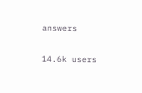answers


14.6k users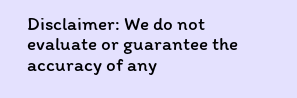Disclaimer: We do not evaluate or guarantee the accuracy of any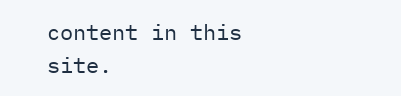content in this site.